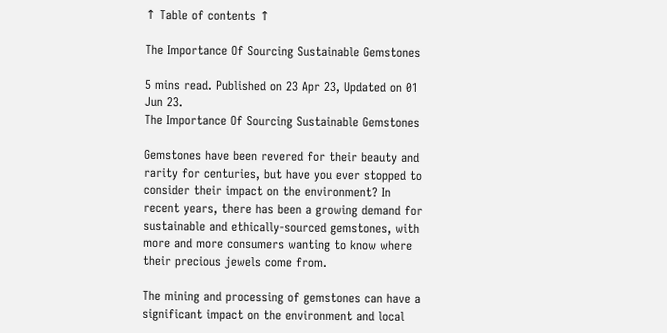↑ Table of contents ↑

The Importance Of Sourcing Sustainable Gemstones

5 mins read. Published on 23 Apr 23, Updated on 01 Jun 23.
The Importance Of Sourcing Sustainable Gemstones

Gemstones have been revered for their beauty and rarity for centuries, but have you ever stopped to consider their impact on the environment? In recent years, there has been a growing demand for sustainable and ethically-sourced gemstones, with more and more consumers wanting to know where their precious jewels come from.

The mining and processing of gemstones can have a significant impact on the environment and local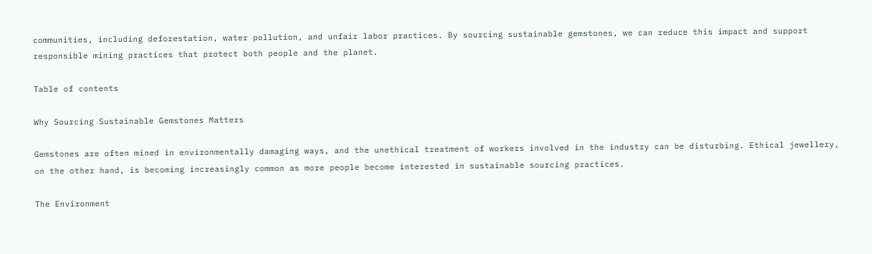communities, including deforestation, water pollution, and unfair labor practices. By sourcing sustainable gemstones, we can reduce this impact and support responsible mining practices that protect both people and the planet.

Table of contents

Why Sourcing Sustainable Gemstones Matters

Gemstones are often mined in environmentally damaging ways, and the unethical treatment of workers involved in the industry can be disturbing. Ethical jewellery, on the other hand, is becoming increasingly common as more people become interested in sustainable sourcing practices.

The Environment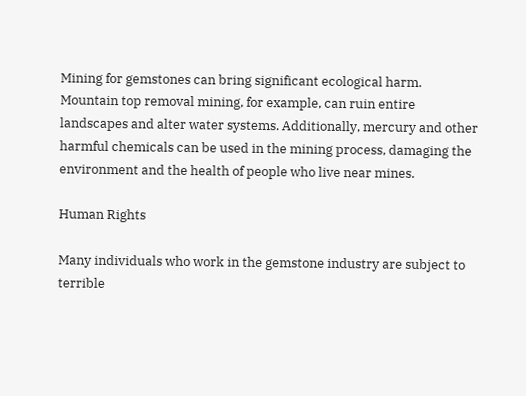Mining for gemstones can bring significant ecological harm. Mountain top removal mining, for example, can ruin entire landscapes and alter water systems. Additionally, mercury and other harmful chemicals can be used in the mining process, damaging the environment and the health of people who live near mines.

Human Rights

Many individuals who work in the gemstone industry are subject to terrible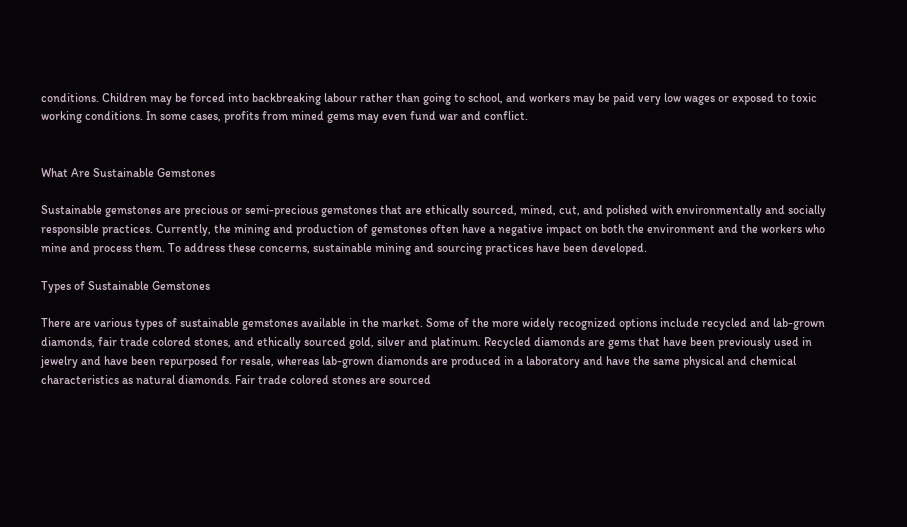conditions. Children may be forced into backbreaking labour rather than going to school, and workers may be paid very low wages or exposed to toxic working conditions. In some cases, profits from mined gems may even fund war and conflict.


What Are Sustainable Gemstones

Sustainable gemstones are precious or semi-precious gemstones that are ethically sourced, mined, cut, and polished with environmentally and socially responsible practices. Currently, the mining and production of gemstones often have a negative impact on both the environment and the workers who mine and process them. To address these concerns, sustainable mining and sourcing practices have been developed.

Types of Sustainable Gemstones

There are various types of sustainable gemstones available in the market. Some of the more widely recognized options include recycled and lab-grown diamonds, fair trade colored stones, and ethically sourced gold, silver and platinum. Recycled diamonds are gems that have been previously used in jewelry and have been repurposed for resale, whereas lab-grown diamonds are produced in a laboratory and have the same physical and chemical characteristics as natural diamonds. Fair trade colored stones are sourced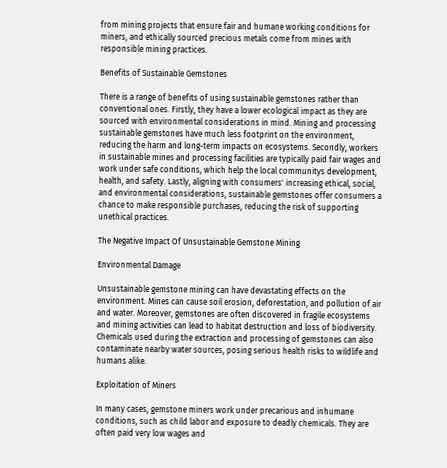from mining projects that ensure fair and humane working conditions for miners, and ethically sourced precious metals come from mines with responsible mining practices.

Benefits of Sustainable Gemstones

There is a range of benefits of using sustainable gemstones rather than conventional ones. Firstly, they have a lower ecological impact as they are sourced with environmental considerations in mind. Mining and processing sustainable gemstones have much less footprint on the environment, reducing the harm and long-term impacts on ecosystems. Secondly, workers in sustainable mines and processing facilities are typically paid fair wages and work under safe conditions, which help the local communitys development, health, and safety. Lastly, aligning with consumers' increasing ethical, social, and environmental considerations, sustainable gemstones offer consumers a chance to make responsible purchases, reducing the risk of supporting unethical practices.

The Negative Impact Of Unsustainable Gemstone Mining

Environmental Damage

Unsustainable gemstone mining can have devastating effects on the environment. Mines can cause soil erosion, deforestation, and pollution of air and water. Moreover, gemstones are often discovered in fragile ecosystems and mining activities can lead to habitat destruction and loss of biodiversity. Chemicals used during the extraction and processing of gemstones can also contaminate nearby water sources, posing serious health risks to wildlife and humans alike.

Exploitation of Miners

In many cases, gemstone miners work under precarious and inhumane conditions, such as child labor and exposure to deadly chemicals. They are often paid very low wages and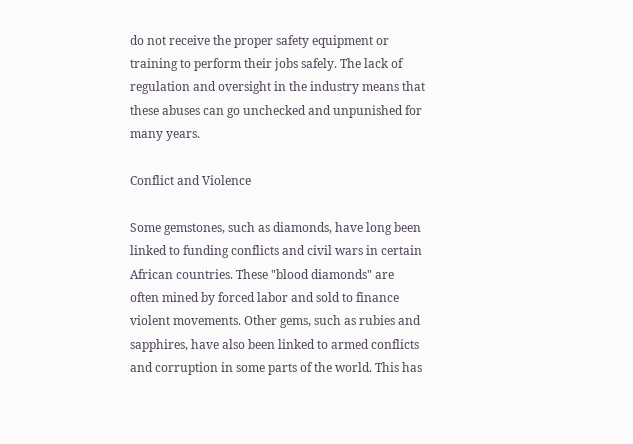do not receive the proper safety equipment or training to perform their jobs safely. The lack of regulation and oversight in the industry means that these abuses can go unchecked and unpunished for many years.

Conflict and Violence

Some gemstones, such as diamonds, have long been linked to funding conflicts and civil wars in certain African countries. These "blood diamonds" are often mined by forced labor and sold to finance violent movements. Other gems, such as rubies and sapphires, have also been linked to armed conflicts and corruption in some parts of the world. This has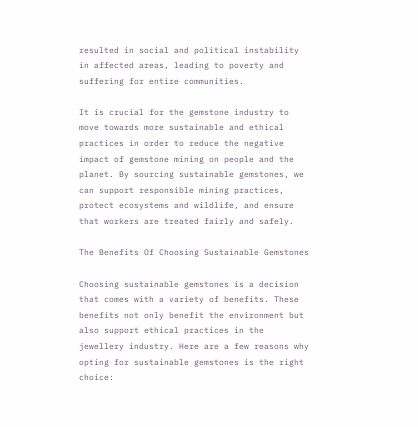resulted in social and political instability in affected areas, leading to poverty and suffering for entire communities.

It is crucial for the gemstone industry to move towards more sustainable and ethical practices in order to reduce the negative impact of gemstone mining on people and the planet. By sourcing sustainable gemstones, we can support responsible mining practices, protect ecosystems and wildlife, and ensure that workers are treated fairly and safely.

The Benefits Of Choosing Sustainable Gemstones

Choosing sustainable gemstones is a decision that comes with a variety of benefits. These benefits not only benefit the environment but also support ethical practices in the jewellery industry. Here are a few reasons why opting for sustainable gemstones is the right choice: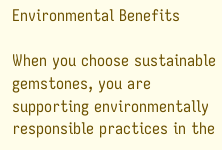Environmental Benefits

When you choose sustainable gemstones, you are supporting environmentally responsible practices in the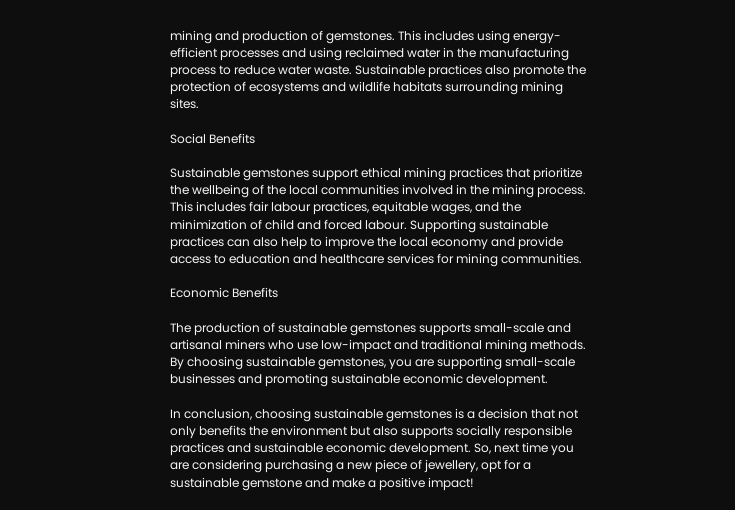mining and production of gemstones. This includes using energy-efficient processes and using reclaimed water in the manufacturing process to reduce water waste. Sustainable practices also promote the protection of ecosystems and wildlife habitats surrounding mining sites.

Social Benefits

Sustainable gemstones support ethical mining practices that prioritize the wellbeing of the local communities involved in the mining process. This includes fair labour practices, equitable wages, and the minimization of child and forced labour. Supporting sustainable practices can also help to improve the local economy and provide access to education and healthcare services for mining communities.

Economic Benefits

The production of sustainable gemstones supports small-scale and artisanal miners who use low-impact and traditional mining methods. By choosing sustainable gemstones, you are supporting small-scale businesses and promoting sustainable economic development.

In conclusion, choosing sustainable gemstones is a decision that not only benefits the environment but also supports socially responsible practices and sustainable economic development. So, next time you are considering purchasing a new piece of jewellery, opt for a sustainable gemstone and make a positive impact!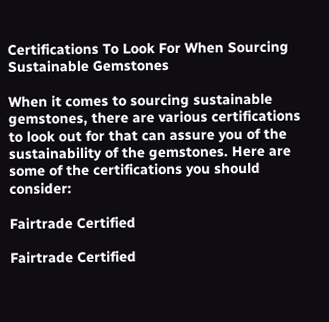Certifications To Look For When Sourcing Sustainable Gemstones

When it comes to sourcing sustainable gemstones, there are various certifications to look out for that can assure you of the sustainability of the gemstones. Here are some of the certifications you should consider:

Fairtrade Certified

Fairtrade Certified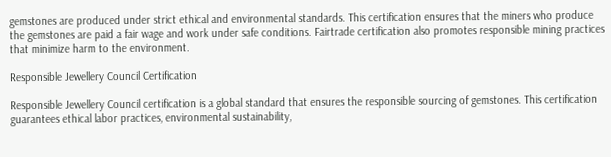gemstones are produced under strict ethical and environmental standards. This certification ensures that the miners who produce the gemstones are paid a fair wage and work under safe conditions. Fairtrade certification also promotes responsible mining practices that minimize harm to the environment.

Responsible Jewellery Council Certification

Responsible Jewellery Council certification is a global standard that ensures the responsible sourcing of gemstones. This certification guarantees ethical labor practices, environmental sustainability,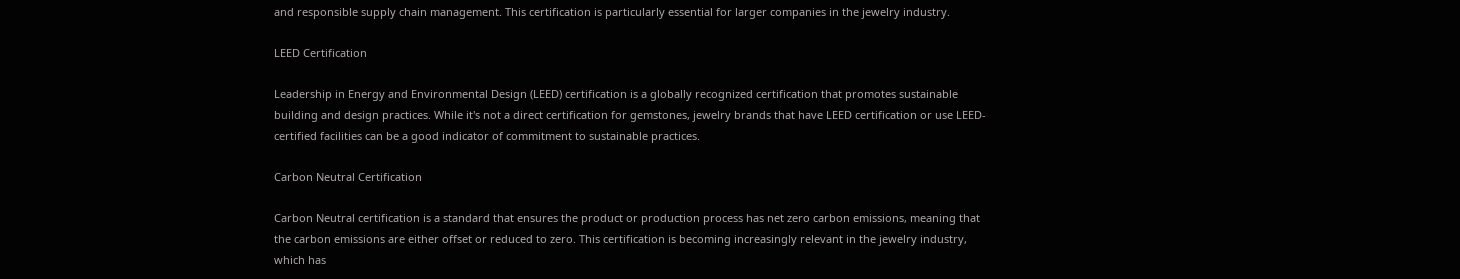and responsible supply chain management. This certification is particularly essential for larger companies in the jewelry industry.

LEED Certification

Leadership in Energy and Environmental Design (LEED) certification is a globally recognized certification that promotes sustainable building and design practices. While it's not a direct certification for gemstones, jewelry brands that have LEED certification or use LEED-certified facilities can be a good indicator of commitment to sustainable practices.

Carbon Neutral Certification

Carbon Neutral certification is a standard that ensures the product or production process has net zero carbon emissions, meaning that the carbon emissions are either offset or reduced to zero. This certification is becoming increasingly relevant in the jewelry industry, which has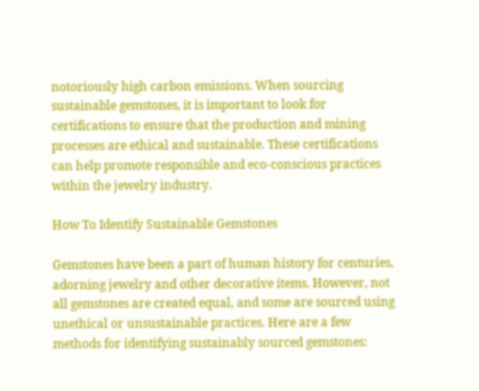notoriously high carbon emissions. When sourcing sustainable gemstones, it is important to look for certifications to ensure that the production and mining processes are ethical and sustainable. These certifications can help promote responsible and eco-conscious practices within the jewelry industry.

How To Identify Sustainable Gemstones

Gemstones have been a part of human history for centuries, adorning jewelry and other decorative items. However, not all gemstones are created equal, and some are sourced using unethical or unsustainable practices. Here are a few methods for identifying sustainably sourced gemstones: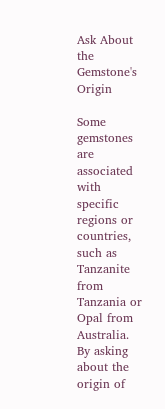Ask About the Gemstone's Origin

Some gemstones are associated with specific regions or countries, such as Tanzanite from Tanzania or Opal from Australia. By asking about the origin of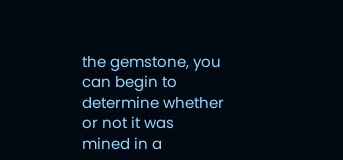the gemstone, you can begin to determine whether or not it was mined in a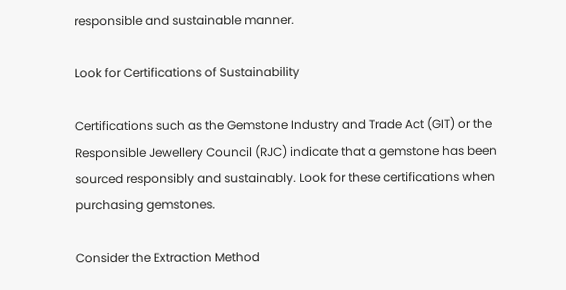responsible and sustainable manner.

Look for Certifications of Sustainability

Certifications such as the Gemstone Industry and Trade Act (GIT) or the Responsible Jewellery Council (RJC) indicate that a gemstone has been sourced responsibly and sustainably. Look for these certifications when purchasing gemstones.

Consider the Extraction Method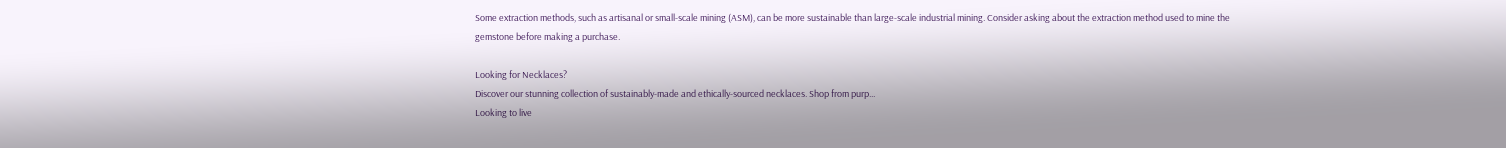Some extraction methods, such as artisanal or small-scale mining (ASM), can be more sustainable than large-scale industrial mining. Consider asking about the extraction method used to mine the gemstone before making a purchase.

Looking for Necklaces?
Discover our stunning collection of sustainably-made and ethically-sourced necklaces. Shop from purp...
Looking to live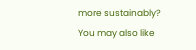more sustainably?
You may also like